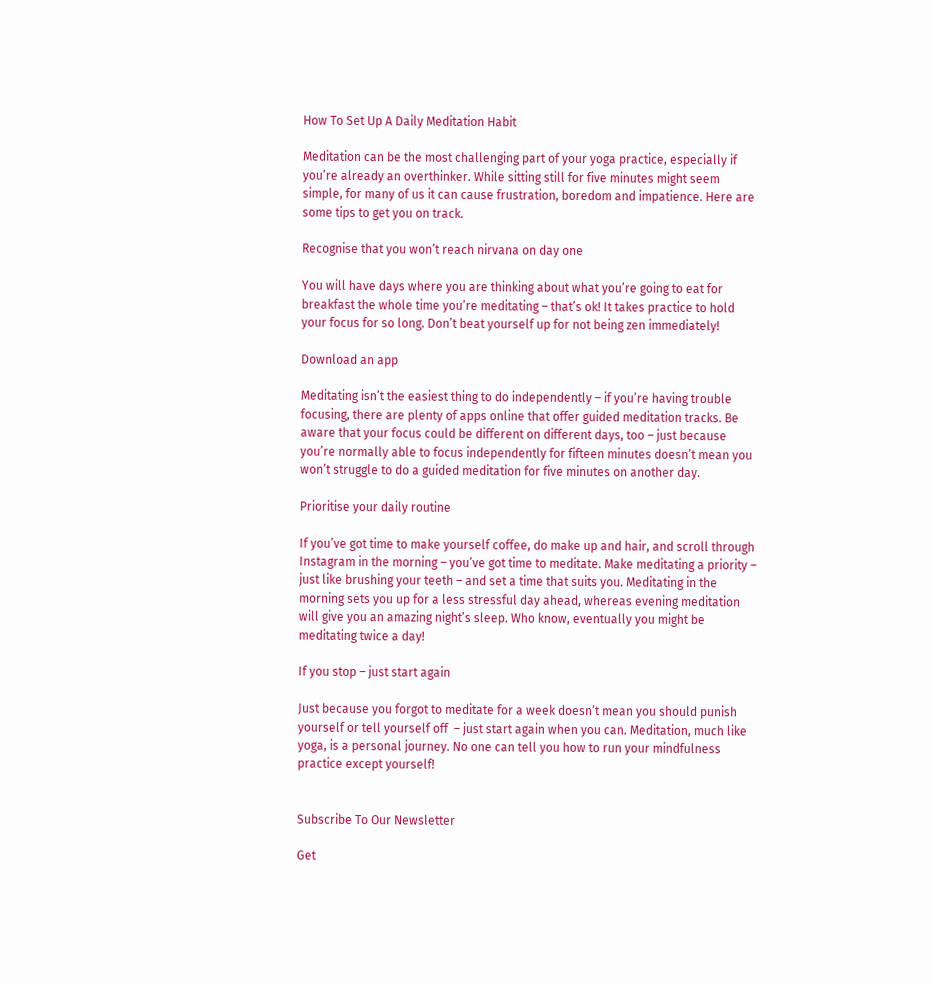How To Set Up A Daily Meditation Habit

Meditation can be the most challenging part of your yoga practice, especially if you’re already an overthinker. While sitting still for five minutes might seem simple, for many of us it can cause frustration, boredom and impatience. Here are some tips to get you on track.

Recognise that you won’t reach nirvana on day one

You will have days where you are thinking about what you’re going to eat for breakfast the whole time you’re meditating – that’s ok! It takes practice to hold your focus for so long. Don’t beat yourself up for not being zen immediately!

Download an app

Meditating isn’t the easiest thing to do independently – if you’re having trouble focusing, there are plenty of apps online that offer guided meditation tracks. Be aware that your focus could be different on different days, too – just because you’re normally able to focus independently for fifteen minutes doesn’t mean you won’t struggle to do a guided meditation for five minutes on another day.

Prioritise your daily routine

If you’ve got time to make yourself coffee, do make up and hair, and scroll through Instagram in the morning – you’ve got time to meditate. Make meditating a priority – just like brushing your teeth – and set a time that suits you. Meditating in the morning sets you up for a less stressful day ahead, whereas evening meditation will give you an amazing night’s sleep. Who know, eventually you might be meditating twice a day!

If you stop – just start again

Just because you forgot to meditate for a week doesn’t mean you should punish yourself or tell yourself off  – just start again when you can. Meditation, much like yoga, is a personal journey. No one can tell you how to run your mindfulness practice except yourself!


Subscribe To Our Newsletter

Get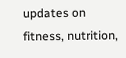updates on fitness, nutrition,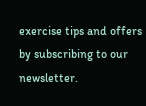exercise tips and offers by subscribing to our newsletter.